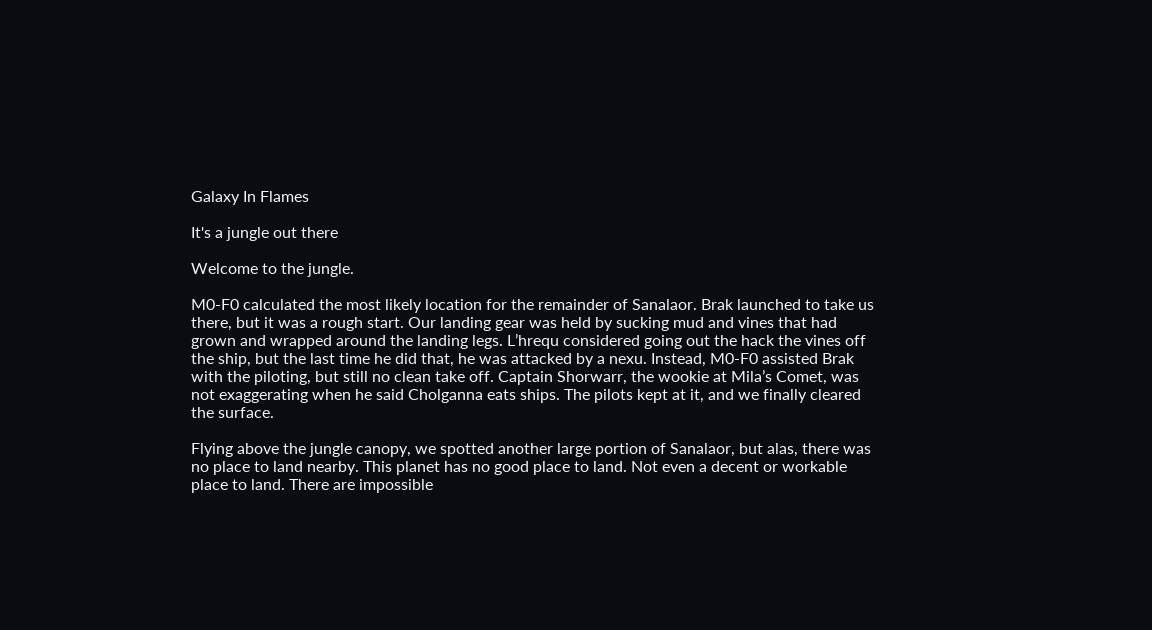Galaxy In Flames

It's a jungle out there

Welcome to the jungle.

M0-F0 calculated the most likely location for the remainder of Sanalaor. Brak launched to take us there, but it was a rough start. Our landing gear was held by sucking mud and vines that had grown and wrapped around the landing legs. L’hrequ considered going out the hack the vines off the ship, but the last time he did that, he was attacked by a nexu. Instead, M0-F0 assisted Brak with the piloting, but still no clean take off. Captain Shorwarr, the wookie at Mila’s Comet, was not exaggerating when he said Cholganna eats ships. The pilots kept at it, and we finally cleared the surface.

Flying above the jungle canopy, we spotted another large portion of Sanalaor, but alas, there was no place to land nearby. This planet has no good place to land. Not even a decent or workable place to land. There are impossible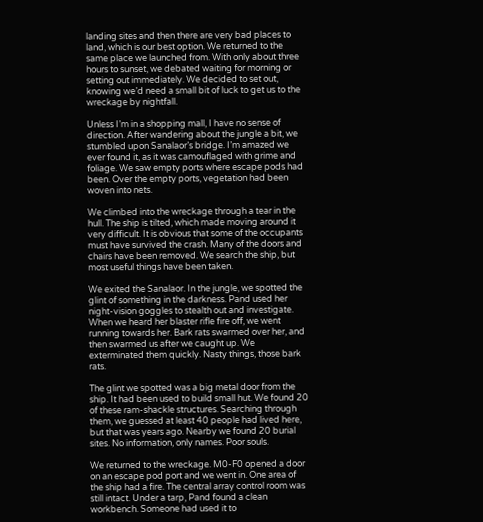landing sites and then there are very bad places to land, which is our best option. We returned to the same place we launched from. With only about three hours to sunset, we debated waiting for morning or setting out immediately. We decided to set out, knowing we’d need a small bit of luck to get us to the wreckage by nightfall.

Unless I’m in a shopping mall, I have no sense of direction. After wandering about the jungle a bit, we stumbled upon Sanalaor’s bridge. I’m amazed we ever found it, as it was camouflaged with grime and foliage. We saw empty ports where escape pods had been. Over the empty ports, vegetation had been woven into nets.

We climbed into the wreckage through a tear in the hull. The ship is tilted, which made moving around it very difficult. It is obvious that some of the occupants must have survived the crash. Many of the doors and chairs have been removed. We search the ship, but most useful things have been taken.

We exited the Sanalaor. In the jungle, we spotted the glint of something in the darkness. Pand used her night-vision goggles to stealth out and investigate. When we heard her blaster rifle fire off, we went running towards her. Bark rats swarmed over her, and then swarmed us after we caught up. We exterminated them quickly. Nasty things, those bark rats.

The glint we spotted was a big metal door from the ship. It had been used to build small hut. We found 20 of these ram-shackle structures. Searching through them, we guessed at least 40 people had lived here, but that was years ago. Nearby we found 20 burial sites. No information, only names. Poor souls.

We returned to the wreckage. M0-F0 opened a door on an escape pod port and we went in. One area of the ship had a fire. The central array control room was still intact. Under a tarp, Pand found a clean workbench. Someone had used it to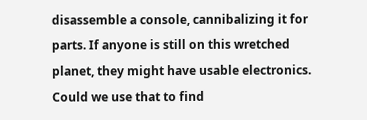disassemble a console, cannibalizing it for parts. If anyone is still on this wretched planet, they might have usable electronics. Could we use that to find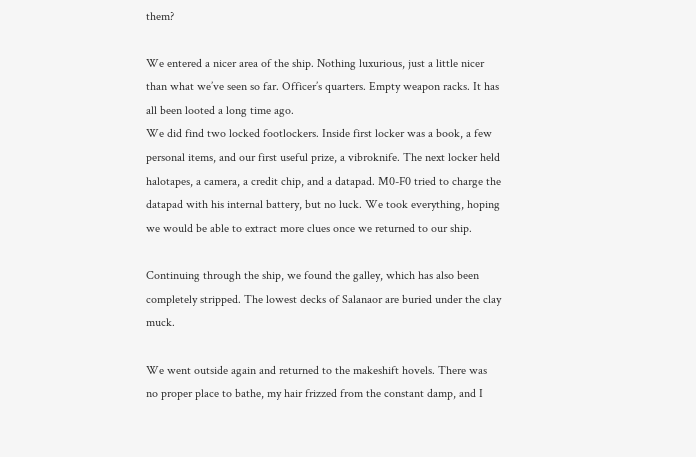them?

We entered a nicer area of the ship. Nothing luxurious, just a little nicer than what we’ve seen so far. Officer’s quarters. Empty weapon racks. It has all been looted a long time ago.
We did find two locked footlockers. Inside first locker was a book, a few personal items, and our first useful prize, a vibroknife. The next locker held halotapes, a camera, a credit chip, and a datapad. M0-F0 tried to charge the datapad with his internal battery, but no luck. We took everything, hoping we would be able to extract more clues once we returned to our ship.

Continuing through the ship, we found the galley, which has also been completely stripped. The lowest decks of Salanaor are buried under the clay muck.

We went outside again and returned to the makeshift hovels. There was no proper place to bathe, my hair frizzed from the constant damp, and I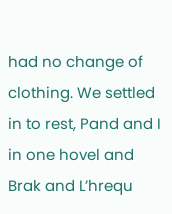had no change of clothing. We settled in to rest, Pand and I in one hovel and Brak and L’hrequ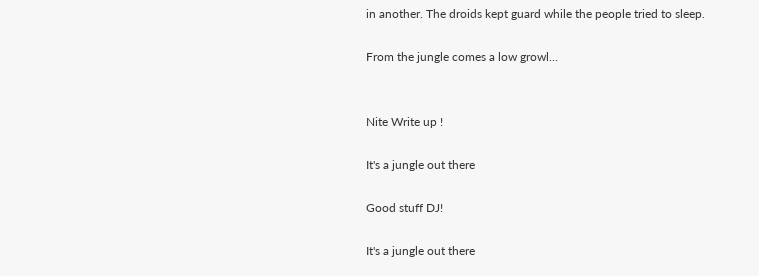in another. The droids kept guard while the people tried to sleep.

From the jungle comes a low growl…


Nite Write up !

It's a jungle out there

Good stuff DJ!

It's a jungle out there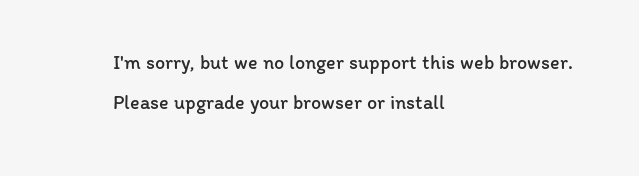I'm sorry, but we no longer support this web browser. Please upgrade your browser or install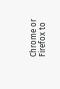Chrome or Firefox to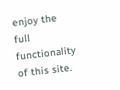enjoy the full functionality of this site.